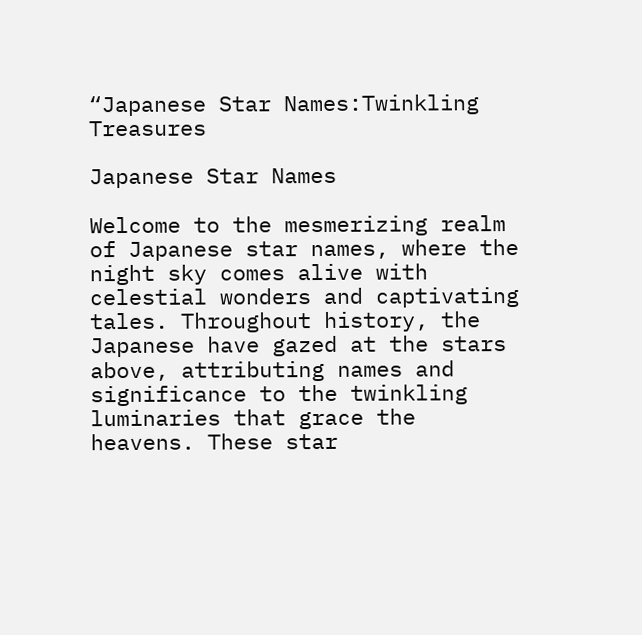“Japanese Star Names:Twinkling Treasures

Japanese Star Names

Welcome to the mesmerizing realm of Japanese star names, where the night sky comes alive with celestial wonders and captivating tales. Throughout history, the Japanese have gazed at the stars above, attributing names and significance to the twinkling luminaries that grace the heavens. These star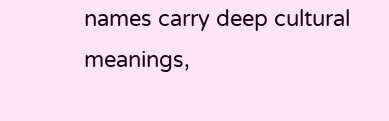names carry deep cultural meanings,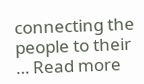connecting the people to their … Read more